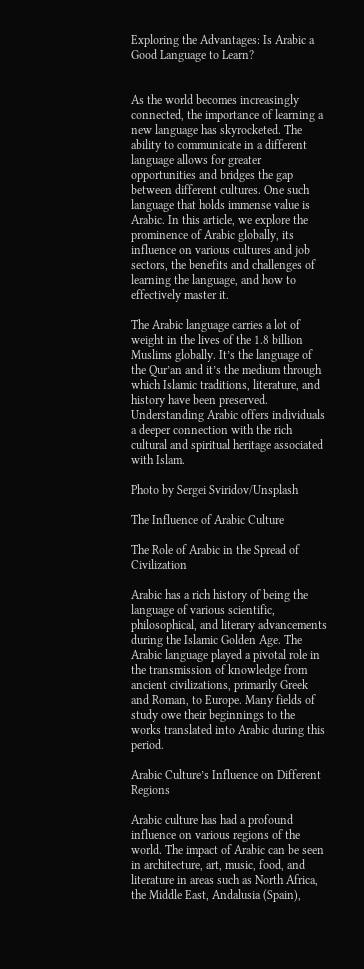Exploring the Advantages: Is Arabic a Good Language to Learn?


As the world becomes increasingly connected, the importance of learning a new language has skyrocketed. The ability to communicate in a different language allows for greater opportunities and bridges the gap between different cultures. One such language that holds immense value is Arabic. In this article, we explore the prominence of Arabic globally, its influence on various cultures and job sectors, the benefits and challenges of learning the language, and how to effectively master it.

The Arabic language carries a lot of weight in the lives of the 1.8 billion Muslims globally. It’s the language of the Qur’an and it’s the medium through which Islamic traditions, literature, and history have been preserved. Understanding Arabic offers individuals a deeper connection with the rich cultural and spiritual heritage associated with Islam.

Photo by Sergei Sviridov/Unsplash

The Influence of Arabic Culture

The Role of Arabic in the Spread of Civilization

Arabic has a rich history of being the language of various scientific, philosophical, and literary advancements during the Islamic Golden Age. The Arabic language played a pivotal role in the transmission of knowledge from ancient civilizations, primarily Greek and Roman, to Europe. Many fields of study owe their beginnings to the works translated into Arabic during this period.

Arabic Culture’s Influence on Different Regions

Arabic culture has had a profound influence on various regions of the world. The impact of Arabic can be seen in architecture, art, music, food, and literature in areas such as North Africa, the Middle East, Andalusia (Spain),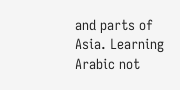and parts of Asia. Learning Arabic not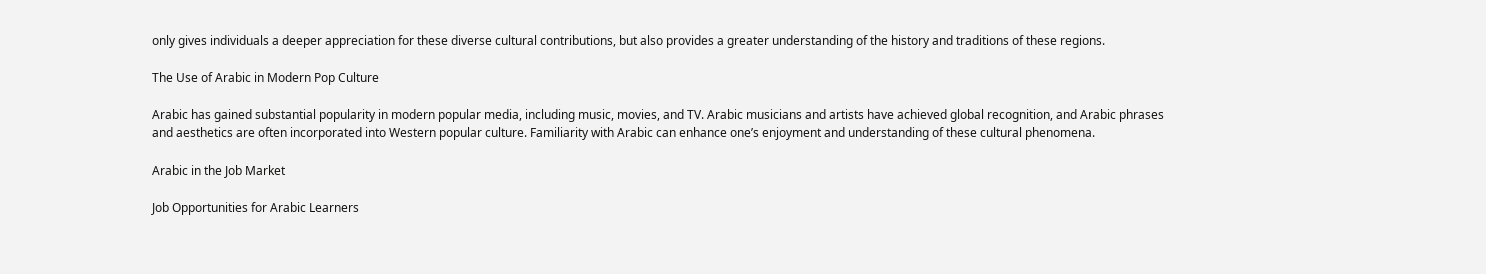only gives individuals a deeper appreciation for these diverse cultural contributions, but also provides a greater understanding of the history and traditions of these regions.

The Use of Arabic in Modern Pop Culture

Arabic has gained substantial popularity in modern popular media, including music, movies, and TV. Arabic musicians and artists have achieved global recognition, and Arabic phrases and aesthetics are often incorporated into Western popular culture. Familiarity with Arabic can enhance one’s enjoyment and understanding of these cultural phenomena.

Arabic in the Job Market

Job Opportunities for Arabic Learners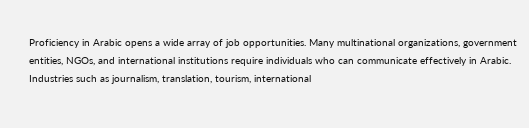Proficiency in Arabic opens a wide array of job opportunities. Many multinational organizations, government entities, NGOs, and international institutions require individuals who can communicate effectively in Arabic. Industries such as journalism, translation, tourism, international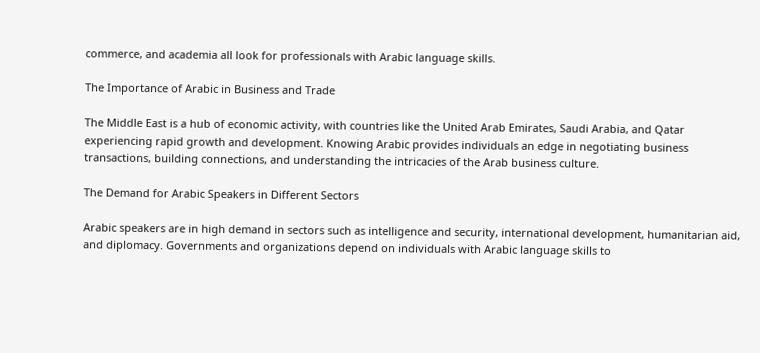commerce, and academia all look for professionals with Arabic language skills.

The Importance of Arabic in Business and Trade

The Middle East is a hub of economic activity, with countries like the United Arab Emirates, Saudi Arabia, and Qatar experiencing rapid growth and development. Knowing Arabic provides individuals an edge in negotiating business transactions, building connections, and understanding the intricacies of the Arab business culture.

The Demand for Arabic Speakers in Different Sectors

Arabic speakers are in high demand in sectors such as intelligence and security, international development, humanitarian aid, and diplomacy. Governments and organizations depend on individuals with Arabic language skills to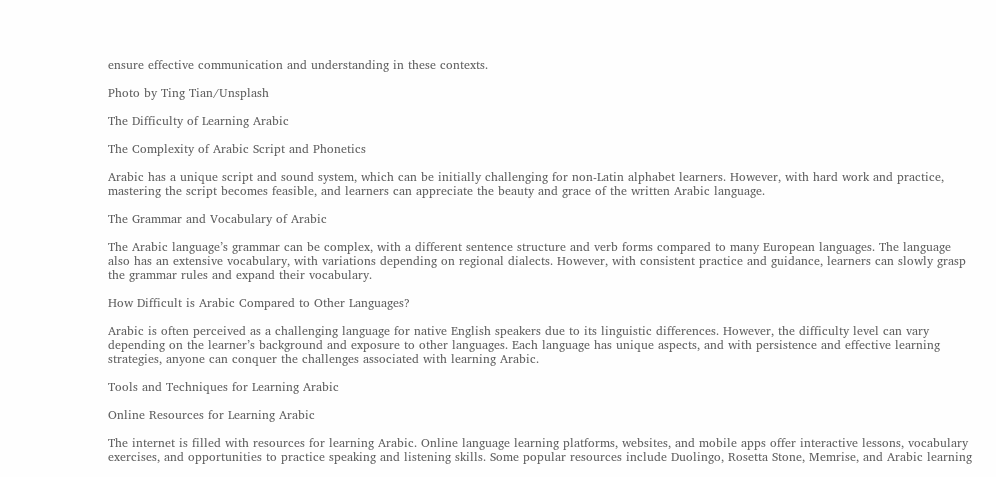ensure effective communication and understanding in these contexts.

Photo by Ting Tian/Unsplash

The Difficulty of Learning Arabic

The Complexity of Arabic Script and Phonetics

Arabic has a unique script and sound system, which can be initially challenging for non-Latin alphabet learners. However, with hard work and practice, mastering the script becomes feasible, and learners can appreciate the beauty and grace of the written Arabic language.

The Grammar and Vocabulary of Arabic

The Arabic language’s grammar can be complex, with a different sentence structure and verb forms compared to many European languages. The language also has an extensive vocabulary, with variations depending on regional dialects. However, with consistent practice and guidance, learners can slowly grasp the grammar rules and expand their vocabulary.

How Difficult is Arabic Compared to Other Languages?

Arabic is often perceived as a challenging language for native English speakers due to its linguistic differences. However, the difficulty level can vary depending on the learner’s background and exposure to other languages. Each language has unique aspects, and with persistence and effective learning strategies, anyone can conquer the challenges associated with learning Arabic.

Tools and Techniques for Learning Arabic

Online Resources for Learning Arabic

The internet is filled with resources for learning Arabic. Online language learning platforms, websites, and mobile apps offer interactive lessons, vocabulary exercises, and opportunities to practice speaking and listening skills. Some popular resources include Duolingo, Rosetta Stone, Memrise, and Arabic learning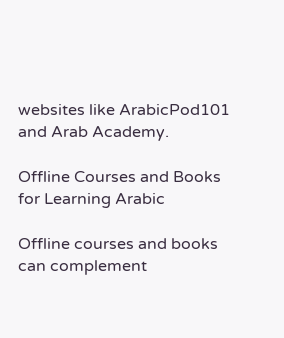websites like ArabicPod101 and Arab Academy.

Offline Courses and Books for Learning Arabic

Offline courses and books can complement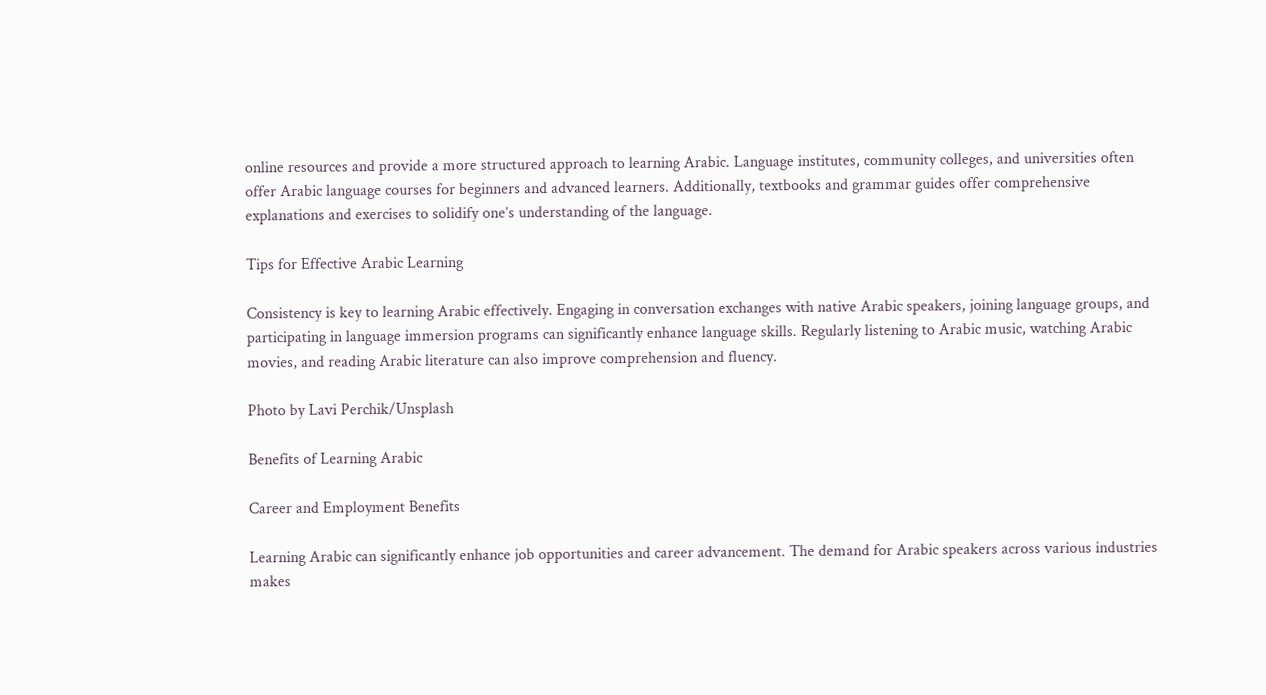online resources and provide a more structured approach to learning Arabic. Language institutes, community colleges, and universities often offer Arabic language courses for beginners and advanced learners. Additionally, textbooks and grammar guides offer comprehensive explanations and exercises to solidify one’s understanding of the language.

Tips for Effective Arabic Learning

Consistency is key to learning Arabic effectively. Engaging in conversation exchanges with native Arabic speakers, joining language groups, and participating in language immersion programs can significantly enhance language skills. Regularly listening to Arabic music, watching Arabic movies, and reading Arabic literature can also improve comprehension and fluency.

Photo by Lavi Perchik/Unsplash

Benefits of Learning Arabic

Career and Employment Benefits

Learning Arabic can significantly enhance job opportunities and career advancement. The demand for Arabic speakers across various industries makes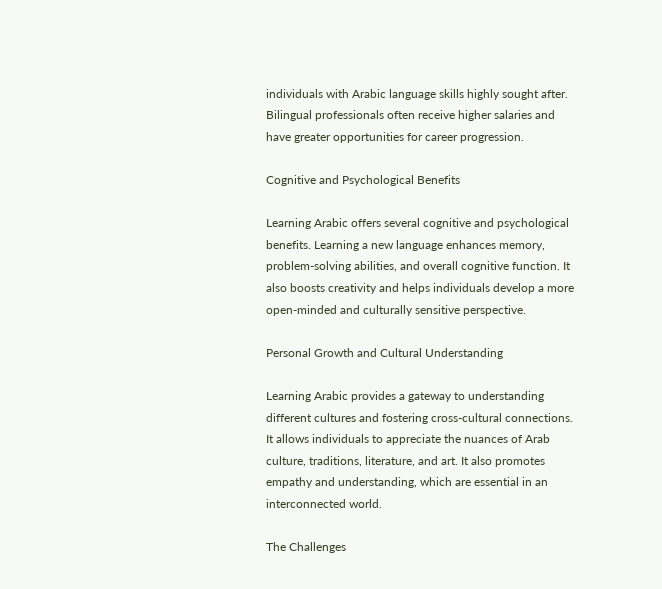individuals with Arabic language skills highly sought after. Bilingual professionals often receive higher salaries and have greater opportunities for career progression.

Cognitive and Psychological Benefits

Learning Arabic offers several cognitive and psychological benefits. Learning a new language enhances memory, problem-solving abilities, and overall cognitive function. It also boosts creativity and helps individuals develop a more open-minded and culturally sensitive perspective.

Personal Growth and Cultural Understanding

Learning Arabic provides a gateway to understanding different cultures and fostering cross-cultural connections. It allows individuals to appreciate the nuances of Arab culture, traditions, literature, and art. It also promotes empathy and understanding, which are essential in an interconnected world.

The Challenges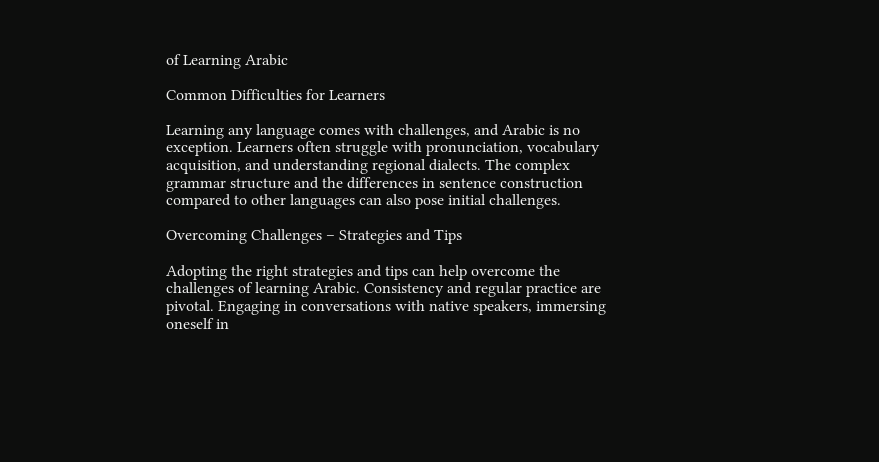of Learning Arabic

Common Difficulties for Learners

Learning any language comes with challenges, and Arabic is no exception. Learners often struggle with pronunciation, vocabulary acquisition, and understanding regional dialects. The complex grammar structure and the differences in sentence construction compared to other languages can also pose initial challenges.

Overcoming Challenges – Strategies and Tips

Adopting the right strategies and tips can help overcome the challenges of learning Arabic. Consistency and regular practice are pivotal. Engaging in conversations with native speakers, immersing oneself in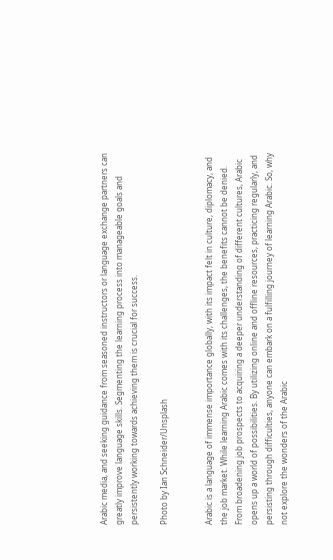Arabic media, and seeking guidance from seasoned instructors or language exchange partners can greatly improve language skills. Segmenting the learning process into manageable goals and persistently working towards achieving them is crucial for success.

Photo by Ian Schneider/Unsplash


Arabic is a language of immense importance globally, with its impact felt in culture, diplomacy, and the job market. While learning Arabic comes with its challenges, the benefits cannot be denied. From broadening job prospects to acquiring a deeper understanding of different cultures, Arabic opens up a world of possibilities. By utilizing online and offline resources, practicing regularly, and persisting through difficulties, anyone can embark on a fulfilling journey of learning Arabic. So, why not explore the wonders of the Arabic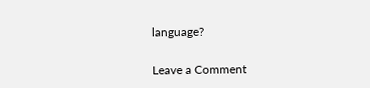language?

Leave a Comment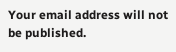Your email address will not be published.